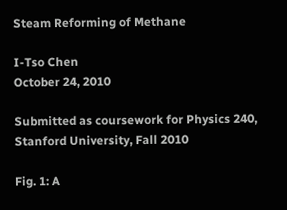Steam Reforming of Methane

I-Tso Chen
October 24, 2010

Submitted as coursework for Physics 240, Stanford University, Fall 2010

Fig. 1: A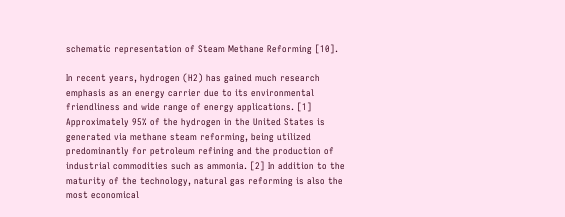schematic representation of Steam Methane Reforming [10].

In recent years, hydrogen (H2) has gained much research emphasis as an energy carrier due to its environmental friendliness and wide range of energy applications. [1] Approximately 95% of the hydrogen in the United States is generated via methane steam reforming, being utilized predominantly for petroleum refining and the production of industrial commodities such as ammonia. [2] In addition to the maturity of the technology, natural gas reforming is also the most economical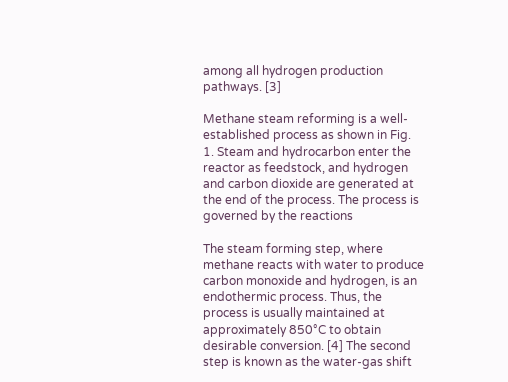among all hydrogen production pathways. [3]

Methane steam reforming is a well-established process as shown in Fig. 1. Steam and hydrocarbon enter the reactor as feedstock, and hydrogen and carbon dioxide are generated at the end of the process. The process is governed by the reactions

The steam forming step, where methane reacts with water to produce carbon monoxide and hydrogen, is an endothermic process. Thus, the process is usually maintained at approximately 850°C to obtain desirable conversion. [4] The second step is known as the water-gas shift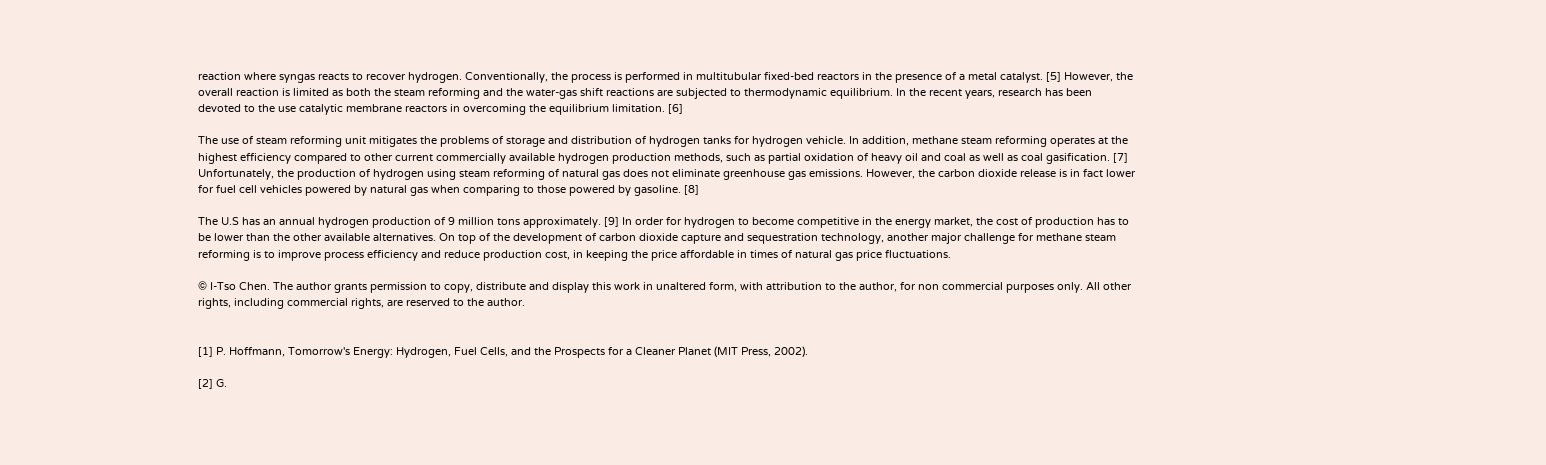reaction where syngas reacts to recover hydrogen. Conventionally, the process is performed in multitubular fixed-bed reactors in the presence of a metal catalyst. [5] However, the overall reaction is limited as both the steam reforming and the water-gas shift reactions are subjected to thermodynamic equilibrium. In the recent years, research has been devoted to the use catalytic membrane reactors in overcoming the equilibrium limitation. [6]

The use of steam reforming unit mitigates the problems of storage and distribution of hydrogen tanks for hydrogen vehicle. In addition, methane steam reforming operates at the highest efficiency compared to other current commercially available hydrogen production methods, such as partial oxidation of heavy oil and coal as well as coal gasification. [7] Unfortunately, the production of hydrogen using steam reforming of natural gas does not eliminate greenhouse gas emissions. However, the carbon dioxide release is in fact lower for fuel cell vehicles powered by natural gas when comparing to those powered by gasoline. [8]

The U.S has an annual hydrogen production of 9 million tons approximately. [9] In order for hydrogen to become competitive in the energy market, the cost of production has to be lower than the other available alternatives. On top of the development of carbon dioxide capture and sequestration technology, another major challenge for methane steam reforming is to improve process efficiency and reduce production cost, in keeping the price affordable in times of natural gas price fluctuations.

© I-Tso Chen. The author grants permission to copy, distribute and display this work in unaltered form, with attribution to the author, for non commercial purposes only. All other rights, including commercial rights, are reserved to the author.


[1] P. Hoffmann, Tomorrow's Energy: Hydrogen, Fuel Cells, and the Prospects for a Cleaner Planet (MIT Press, 2002).

[2] G.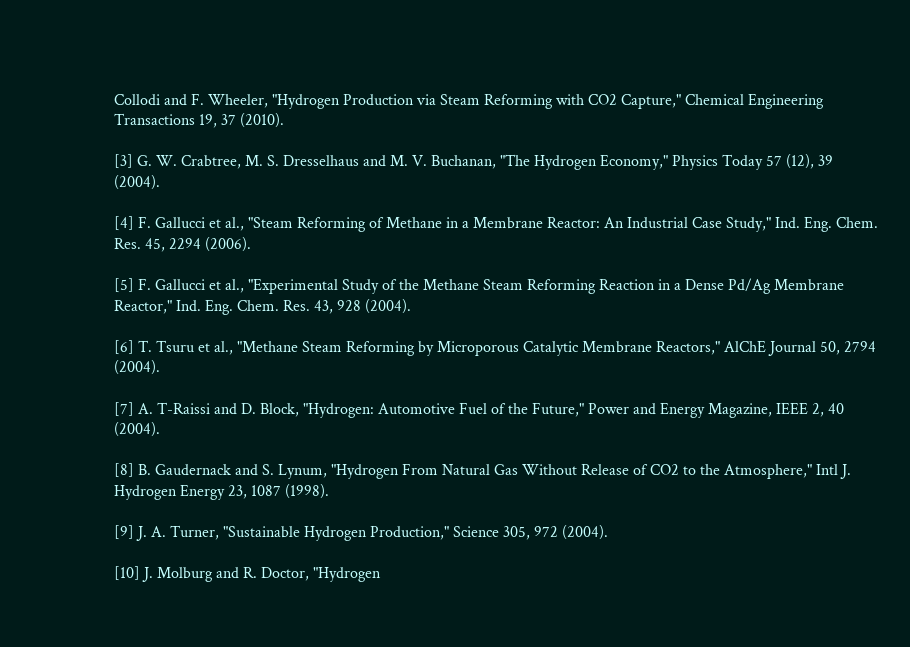Collodi and F. Wheeler, "Hydrogen Production via Steam Reforming with CO2 Capture," Chemical Engineering Transactions 19, 37 (2010).

[3] G. W. Crabtree, M. S. Dresselhaus and M. V. Buchanan, "The Hydrogen Economy," Physics Today 57 (12), 39 (2004).

[4] F. Gallucci et al., "Steam Reforming of Methane in a Membrane Reactor: An Industrial Case Study," Ind. Eng. Chem. Res. 45, 2294 (2006).

[5] F. Gallucci et al., "Experimental Study of the Methane Steam Reforming Reaction in a Dense Pd/Ag Membrane Reactor," Ind. Eng. Chem. Res. 43, 928 (2004).

[6] T. Tsuru et al., "Methane Steam Reforming by Microporous Catalytic Membrane Reactors," AlChE Journal 50, 2794 (2004).

[7] A. T-Raissi and D. Block, "Hydrogen: Automotive Fuel of the Future," Power and Energy Magazine, IEEE 2, 40 (2004).

[8] B. Gaudernack and S. Lynum, "Hydrogen From Natural Gas Without Release of CO2 to the Atmosphere," Intl J. Hydrogen Energy 23, 1087 (1998).

[9] J. A. Turner, "Sustainable Hydrogen Production," Science 305, 972 (2004).

[10] J. Molburg and R. Doctor, "Hydrogen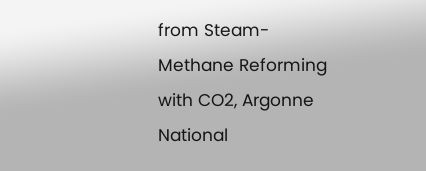from Steam-Methane Reforming with CO2, Argonne National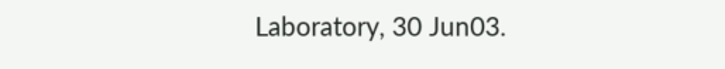Laboratory, 30 Jun03.